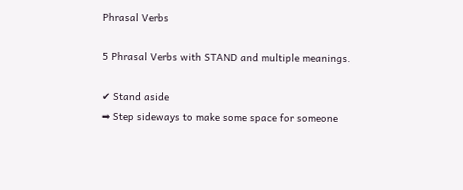Phrasal Verbs

5 Phrasal Verbs with STAND and multiple meanings.

✔ Stand aside
➡ Step sideways to make some space for someone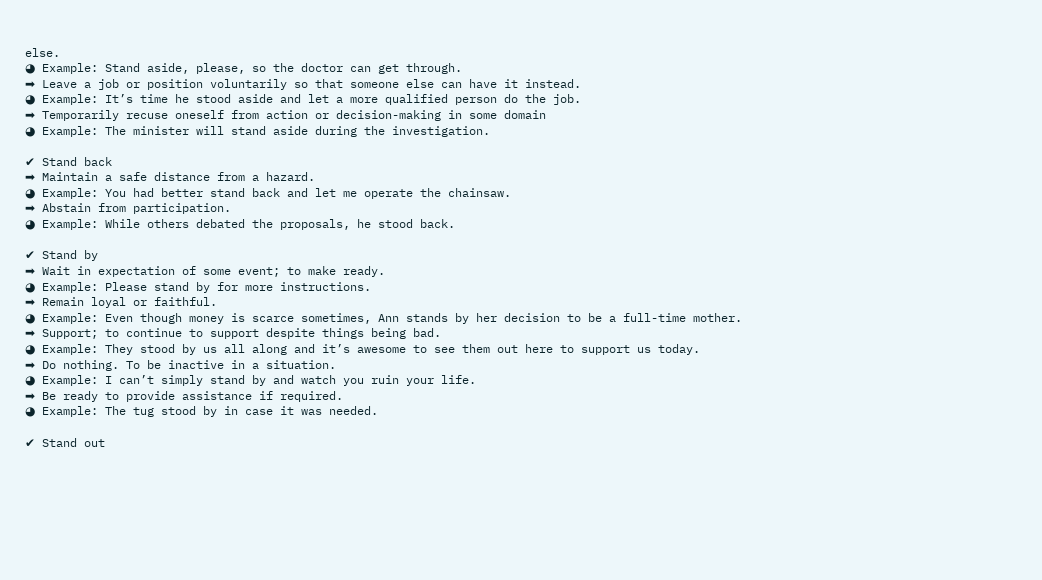else.
◕ Example: Stand aside, please, so the doctor can get through.
➡ Leave a job or position voluntarily so that someone else can have it instead.
◕ Example: It’s time he stood aside and let a more qualified person do the job.
➡ Temporarily recuse oneself from action or decision-making in some domain
◕ Example: The minister will stand aside during the investigation.

✔ Stand back
➡ Maintain a safe distance from a hazard.
◕ Example: You had better stand back and let me operate the chainsaw.
➡ Abstain from participation.
◕ Example: While others debated the proposals, he stood back.

✔ Stand by
➡ Wait in expectation of some event; to make ready.
◕ Example: Please stand by for more instructions.
➡ Remain loyal or faithful.
◕ Example: Even though money is scarce sometimes, Ann stands by her decision to be a full-time mother.
➡ Support; to continue to support despite things being bad.
◕ Example: They stood by us all along and it’s awesome to see them out here to support us today.
➡ Do nothing. To be inactive in a situation.
◕ Example: I can’t simply stand by and watch you ruin your life.
➡ Be ready to provide assistance if required.
◕ Example: The tug stood by in case it was needed.

✔ Stand out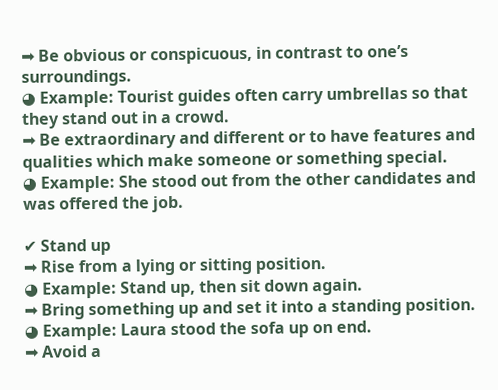➡ Be obvious or conspicuous, in contrast to one’s surroundings.
◕ Example: Tourist guides often carry umbrellas so that they stand out in a crowd.
➡ Be extraordinary and different or to have features and qualities which make someone or something special.
◕ Example: She stood out from the other candidates and was offered the job.

✔ Stand up
➡ Rise from a lying or sitting position.
◕ Example: Stand up, then sit down again.
➡ Bring something up and set it into a standing position.
◕ Example: Laura stood the sofa up on end.
➡ Avoid a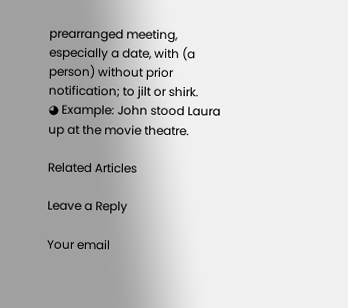prearranged meeting, especially a date, with (a person) without prior notification; to jilt or shirk.
◕ Example: John stood Laura up at the movie theatre.

Related Articles

Leave a Reply

Your email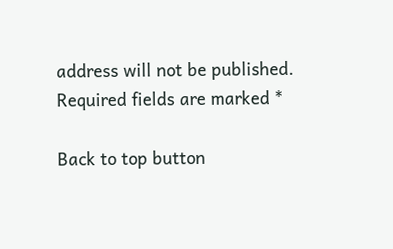address will not be published. Required fields are marked *

Back to top button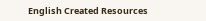English Created Resources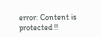error: Content is protected !!